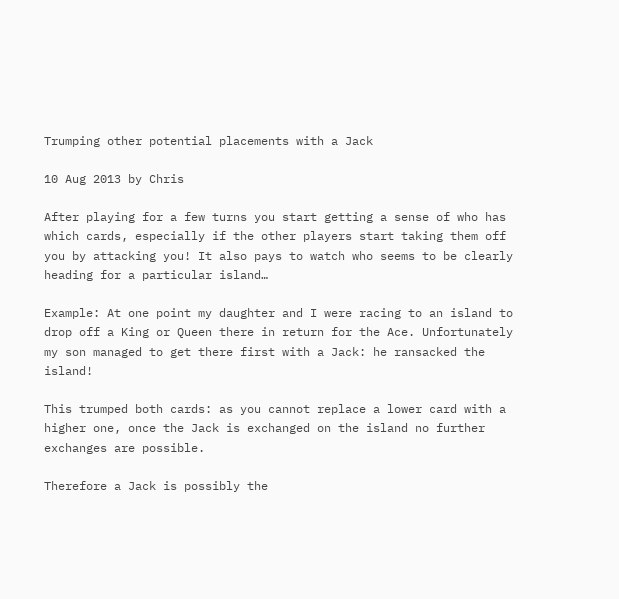Trumping other potential placements with a Jack

10 Aug 2013 by Chris

After playing for a few turns you start getting a sense of who has which cards, especially if the other players start taking them off you by attacking you! It also pays to watch who seems to be clearly heading for a particular island…

Example: At one point my daughter and I were racing to an island to drop off a King or Queen there in return for the Ace. Unfortunately my son managed to get there first with a Jack: he ransacked the island!

This trumped both cards: as you cannot replace a lower card with a higher one, once the Jack is exchanged on the island no further exchanges are possible.

Therefore a Jack is possibly the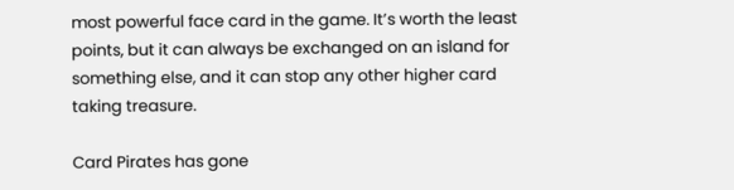most powerful face card in the game. It’s worth the least points, but it can always be exchanged on an island for something else, and it can stop any other higher card taking treasure.

Card Pirates has gone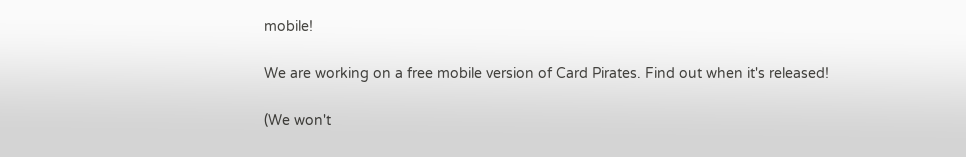mobile!

We are working on a free mobile version of Card Pirates. Find out when it's released!

(We won't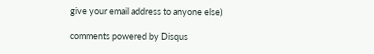give your email address to anyone else)

comments powered by Disqus